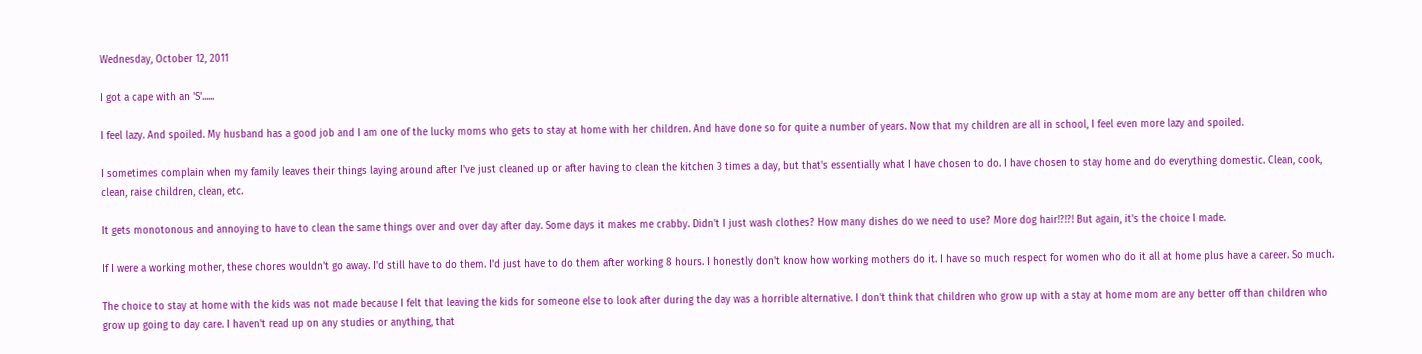Wednesday, October 12, 2011

I got a cape with an 'S'......

I feel lazy. And spoiled. My husband has a good job and I am one of the lucky moms who gets to stay at home with her children. And have done so for quite a number of years. Now that my children are all in school, I feel even more lazy and spoiled.

I sometimes complain when my family leaves their things laying around after I've just cleaned up or after having to clean the kitchen 3 times a day, but that's essentially what I have chosen to do. I have chosen to stay home and do everything domestic. Clean, cook, clean, raise children, clean, etc.

It gets monotonous and annoying to have to clean the same things over and over day after day. Some days it makes me crabby. Didn't I just wash clothes? How many dishes do we need to use? More dog hair!?!?! But again, it's the choice I made.

If I were a working mother, these chores wouldn't go away. I'd still have to do them. I'd just have to do them after working 8 hours. I honestly don't know how working mothers do it. I have so much respect for women who do it all at home plus have a career. So much.

The choice to stay at home with the kids was not made because I felt that leaving the kids for someone else to look after during the day was a horrible alternative. I don't think that children who grow up with a stay at home mom are any better off than children who grow up going to day care. I haven't read up on any studies or anything, that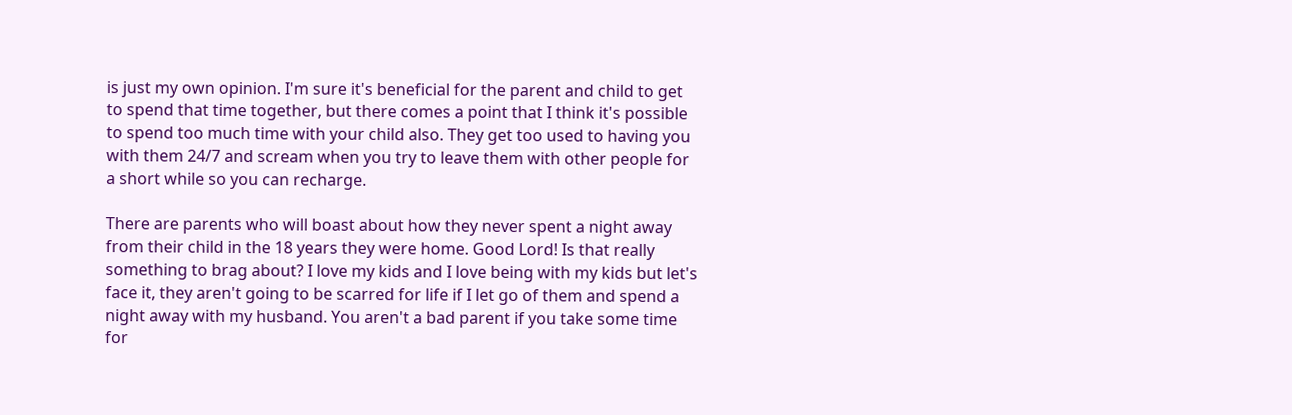is just my own opinion. I'm sure it's beneficial for the parent and child to get to spend that time together, but there comes a point that I think it's possible to spend too much time with your child also. They get too used to having you with them 24/7 and scream when you try to leave them with other people for a short while so you can recharge.

There are parents who will boast about how they never spent a night away from their child in the 18 years they were home. Good Lord! Is that really something to brag about? I love my kids and I love being with my kids but let's face it, they aren't going to be scarred for life if I let go of them and spend a night away with my husband. You aren't a bad parent if you take some time for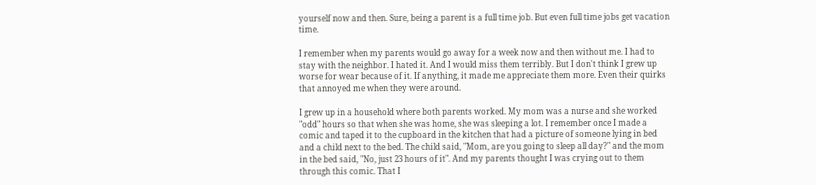yourself now and then. Sure, being a parent is a full time job. But even full time jobs get vacation time.

I remember when my parents would go away for a week now and then without me. I had to stay with the neighbor. I hated it. And I would miss them terribly. But I don't think I grew up worse for wear because of it. If anything, it made me appreciate them more. Even their quirks that annoyed me when they were around.

I grew up in a household where both parents worked. My mom was a nurse and she worked "odd" hours so that when she was home, she was sleeping a lot. I remember once I made a comic and taped it to the cupboard in the kitchen that had a picture of someone lying in bed and a child next to the bed. The child said, "Mom, are you going to sleep all day?" and the mom in the bed said, "No, just 23 hours of it". And my parents thought I was crying out to them through this comic. That I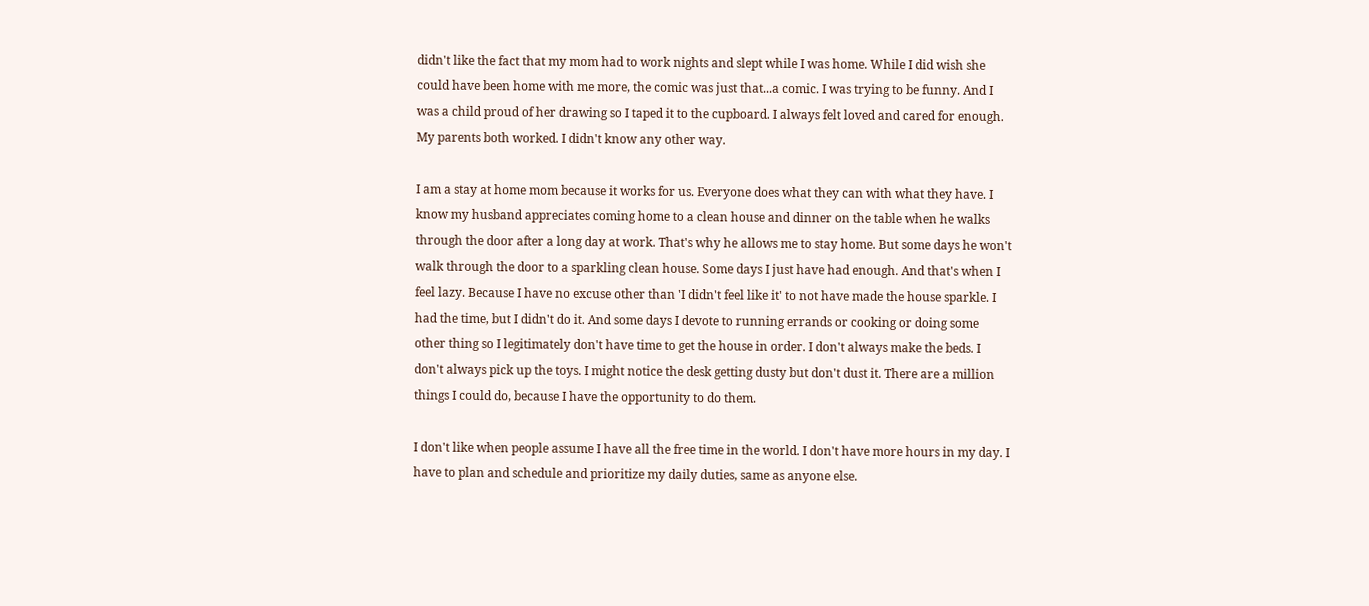didn't like the fact that my mom had to work nights and slept while I was home. While I did wish she could have been home with me more, the comic was just that...a comic. I was trying to be funny. And I was a child proud of her drawing so I taped it to the cupboard. I always felt loved and cared for enough. My parents both worked. I didn't know any other way.

I am a stay at home mom because it works for us. Everyone does what they can with what they have. I know my husband appreciates coming home to a clean house and dinner on the table when he walks through the door after a long day at work. That's why he allows me to stay home. But some days he won't walk through the door to a sparkling clean house. Some days I just have had enough. And that's when I feel lazy. Because I have no excuse other than 'I didn't feel like it' to not have made the house sparkle. I had the time, but I didn't do it. And some days I devote to running errands or cooking or doing some other thing so I legitimately don't have time to get the house in order. I don't always make the beds. I don't always pick up the toys. I might notice the desk getting dusty but don't dust it. There are a million things I could do, because I have the opportunity to do them.

I don't like when people assume I have all the free time in the world. I don't have more hours in my day. I have to plan and schedule and prioritize my daily duties, same as anyone else.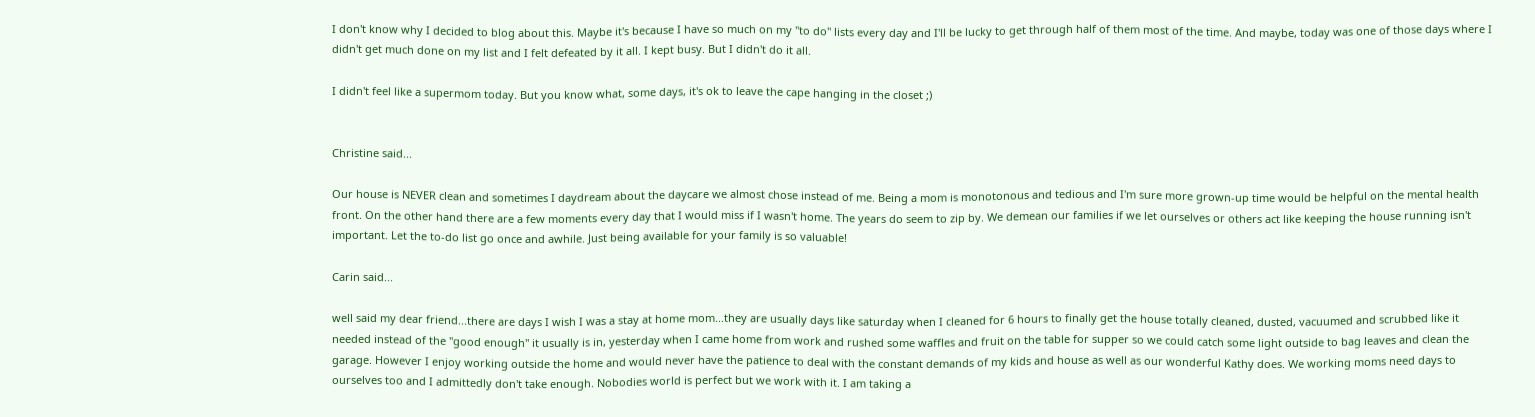I don't know why I decided to blog about this. Maybe it's because I have so much on my "to do" lists every day and I'll be lucky to get through half of them most of the time. And maybe, today was one of those days where I didn't get much done on my list and I felt defeated by it all. I kept busy. But I didn't do it all.

I didn't feel like a supermom today. But you know what, some days, it's ok to leave the cape hanging in the closet ;)


Christine said...

Our house is NEVER clean and sometimes I daydream about the daycare we almost chose instead of me. Being a mom is monotonous and tedious and I'm sure more grown-up time would be helpful on the mental health front. On the other hand there are a few moments every day that I would miss if I wasn't home. The years do seem to zip by. We demean our families if we let ourselves or others act like keeping the house running isn't important. Let the to-do list go once and awhile. Just being available for your family is so valuable!

Carin said...

well said my dear friend...there are days I wish I was a stay at home mom...they are usually days like saturday when I cleaned for 6 hours to finally get the house totally cleaned, dusted, vacuumed and scrubbed like it needed instead of the "good enough" it usually is in, yesterday when I came home from work and rushed some waffles and fruit on the table for supper so we could catch some light outside to bag leaves and clean the garage. However I enjoy working outside the home and would never have the patience to deal with the constant demands of my kids and house as well as our wonderful Kathy does. We working moms need days to ourselves too and I admittedly don't take enough. Nobodies world is perfect but we work with it. I am taking a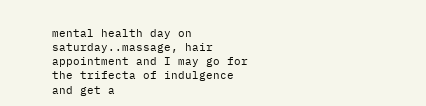mental health day on saturday..massage, hair appointment and I may go for the trifecta of indulgence and get a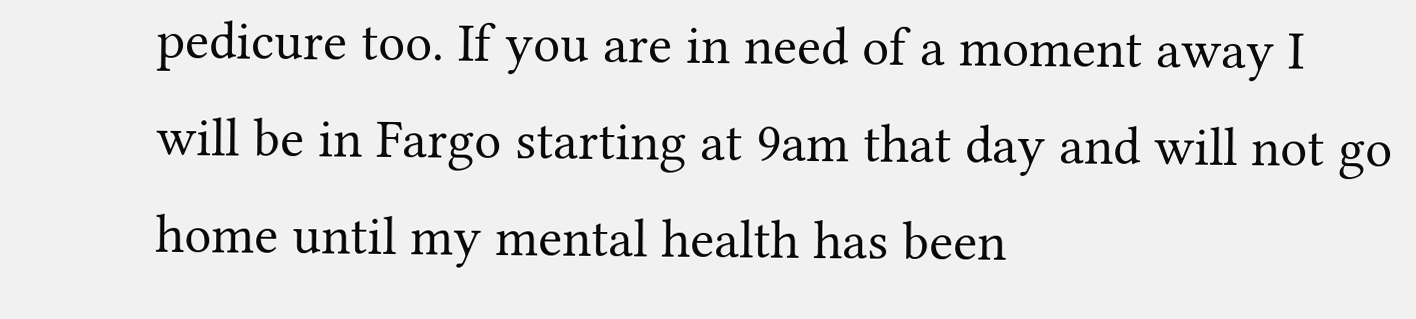pedicure too. If you are in need of a moment away I will be in Fargo starting at 9am that day and will not go home until my mental health has been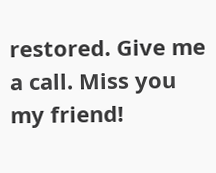restored. Give me a call. Miss you my friend!